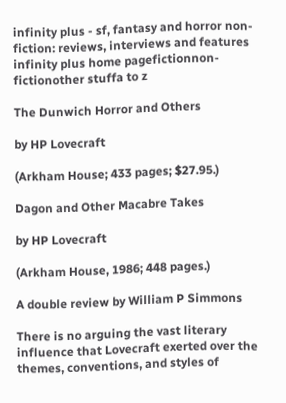infinity plus - sf, fantasy and horror non-fiction: reviews, interviews and features
infinity plus home pagefictionnon-fictionother stuffa to z

The Dunwich Horror and Others

by HP Lovecraft

(Arkham House; 433 pages; $27.95.)

Dagon and Other Macabre Takes

by HP Lovecraft

(Arkham House, 1986; 448 pages.)

A double review by William P Simmons

There is no arguing the vast literary influence that Lovecraft exerted over the themes, conventions, and styles of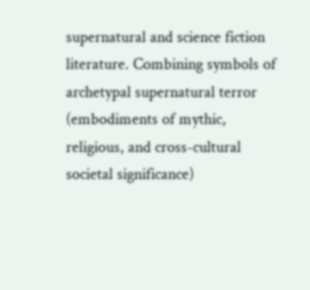supernatural and science fiction literature. Combining symbols of archetypal supernatural terror (embodiments of mythic, religious, and cross-cultural societal significance)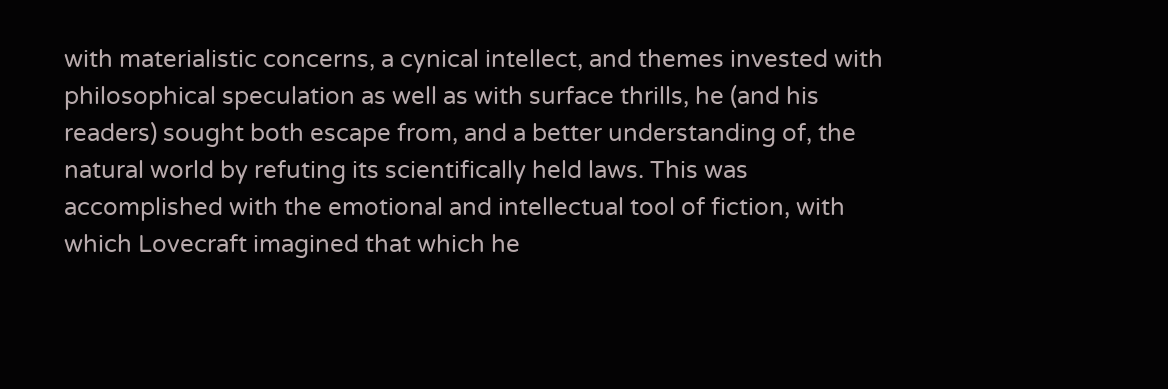with materialistic concerns, a cynical intellect, and themes invested with philosophical speculation as well as with surface thrills, he (and his readers) sought both escape from, and a better understanding of, the natural world by refuting its scientifically held laws. This was accomplished with the emotional and intellectual tool of fiction, with which Lovecraft imagined that which he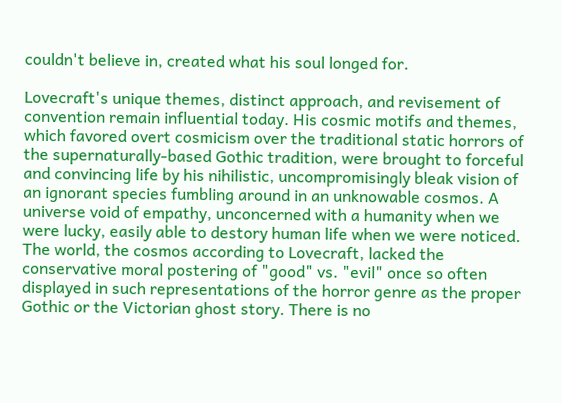couldn't believe in, created what his soul longed for.

Lovecraft's unique themes, distinct approach, and revisement of convention remain influential today. His cosmic motifs and themes, which favored overt cosmicism over the traditional static horrors of the supernaturally-based Gothic tradition, were brought to forceful and convincing life by his nihilistic, uncompromisingly bleak vision of an ignorant species fumbling around in an unknowable cosmos. A universe void of empathy, unconcerned with a humanity when we were lucky, easily able to destory human life when we were noticed. The world, the cosmos according to Lovecraft, lacked the conservative moral postering of "good" vs. "evil" once so often displayed in such representations of the horror genre as the proper Gothic or the Victorian ghost story. There is no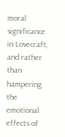moral significance in Lovecraft, and rather than hampering the emotional effects of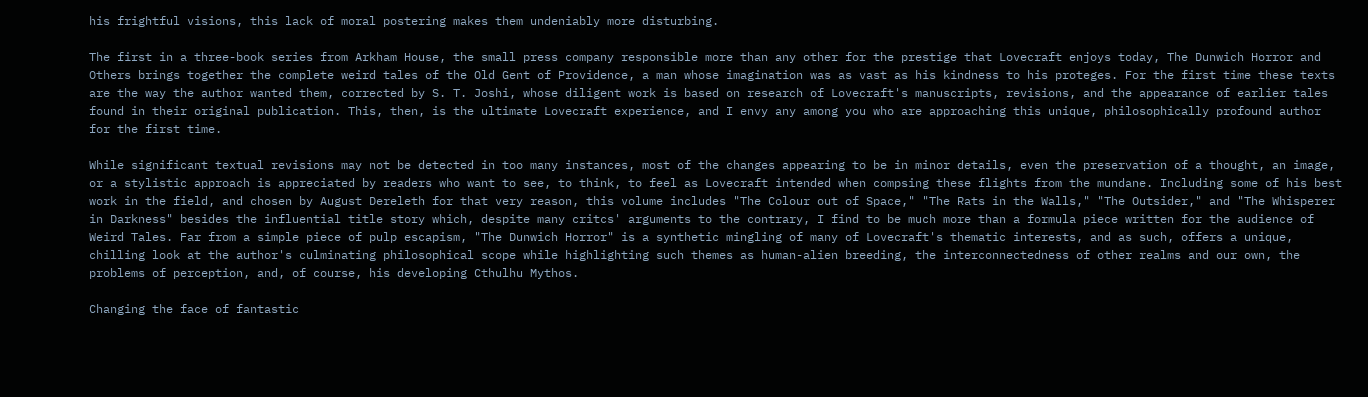his frightful visions, this lack of moral postering makes them undeniably more disturbing.

The first in a three-book series from Arkham House, the small press company responsible more than any other for the prestige that Lovecraft enjoys today, The Dunwich Horror and Others brings together the complete weird tales of the Old Gent of Providence, a man whose imagination was as vast as his kindness to his proteges. For the first time these texts are the way the author wanted them, corrected by S. T. Joshi, whose diligent work is based on research of Lovecraft's manuscripts, revisions, and the appearance of earlier tales found in their original publication. This, then, is the ultimate Lovecraft experience, and I envy any among you who are approaching this unique, philosophically profound author for the first time.

While significant textual revisions may not be detected in too many instances, most of the changes appearing to be in minor details, even the preservation of a thought, an image, or a stylistic approach is appreciated by readers who want to see, to think, to feel as Lovecraft intended when compsing these flights from the mundane. Including some of his best work in the field, and chosen by August Dereleth for that very reason, this volume includes "The Colour out of Space," "The Rats in the Walls," "The Outsider," and "The Whisperer in Darkness" besides the influential title story which, despite many critcs' arguments to the contrary, I find to be much more than a formula piece written for the audience of Weird Tales. Far from a simple piece of pulp escapism, "The Dunwich Horror" is a synthetic mingling of many of Lovecraft's thematic interests, and as such, offers a unique, chilling look at the author's culminating philosophical scope while highlighting such themes as human-alien breeding, the interconnectedness of other realms and our own, the problems of perception, and, of course, his developing Cthulhu Mythos.

Changing the face of fantastic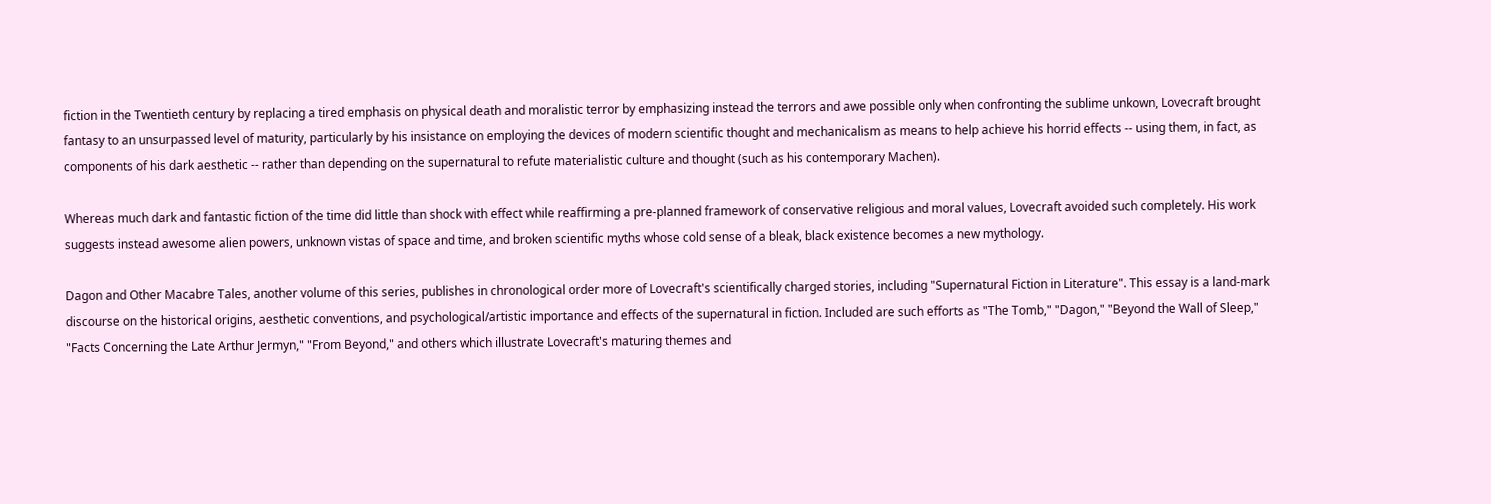fiction in the Twentieth century by replacing a tired emphasis on physical death and moralistic terror by emphasizing instead the terrors and awe possible only when confronting the sublime unkown, Lovecraft brought fantasy to an unsurpassed level of maturity, particularly by his insistance on employing the devices of modern scientific thought and mechanicalism as means to help achieve his horrid effects -- using them, in fact, as components of his dark aesthetic -- rather than depending on the supernatural to refute materialistic culture and thought (such as his contemporary Machen).

Whereas much dark and fantastic fiction of the time did little than shock with effect while reaffirming a pre-planned framework of conservative religious and moral values, Lovecraft avoided such completely. His work suggests instead awesome alien powers, unknown vistas of space and time, and broken scientific myths whose cold sense of a bleak, black existence becomes a new mythology.

Dagon and Other Macabre Tales, another volume of this series, publishes in chronological order more of Lovecraft's scientifically charged stories, including "Supernatural Fiction in Literature". This essay is a land-mark discourse on the historical origins, aesthetic conventions, and psychological/artistic importance and effects of the supernatural in fiction. Included are such efforts as "The Tomb," "Dagon," "Beyond the Wall of Sleep," "Facts Concerning the Late Arthur Jermyn," "From Beyond," and others which illustrate Lovecraft's maturing themes and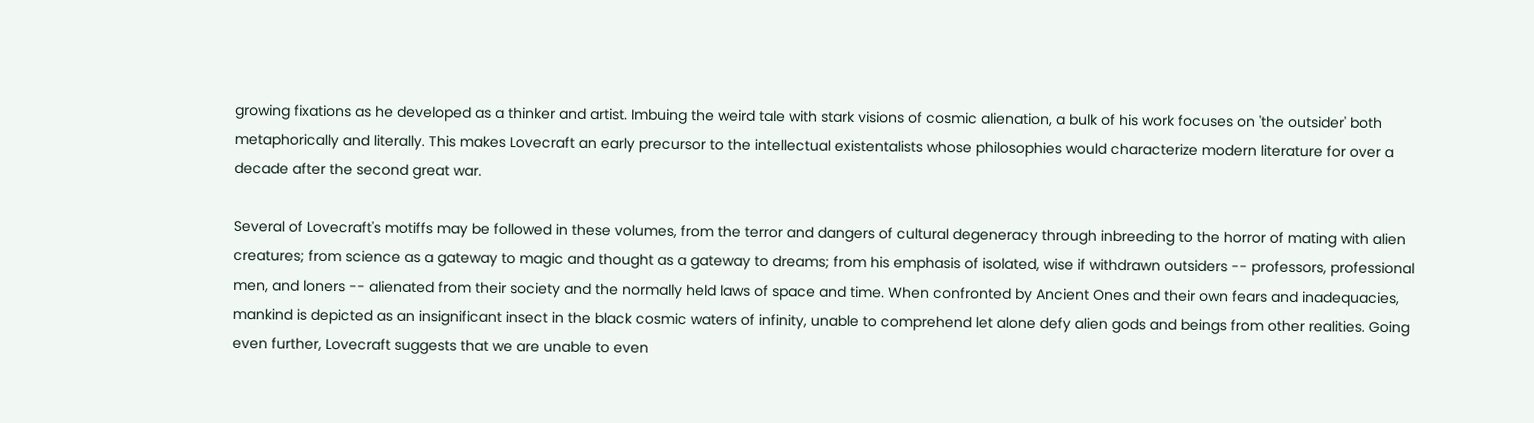growing fixations as he developed as a thinker and artist. Imbuing the weird tale with stark visions of cosmic alienation, a bulk of his work focuses on 'the outsider' both metaphorically and literally. This makes Lovecraft an early precursor to the intellectual existentalists whose philosophies would characterize modern literature for over a decade after the second great war.

Several of Lovecraft's motiffs may be followed in these volumes, from the terror and dangers of cultural degeneracy through inbreeding to the horror of mating with alien creatures; from science as a gateway to magic and thought as a gateway to dreams; from his emphasis of isolated, wise if withdrawn outsiders -- professors, professional men, and loners -- alienated from their society and the normally held laws of space and time. When confronted by Ancient Ones and their own fears and inadequacies, mankind is depicted as an insignificant insect in the black cosmic waters of infinity, unable to comprehend let alone defy alien gods and beings from other realities. Going even further, Lovecraft suggests that we are unable to even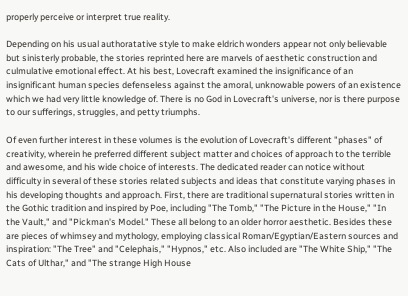properly perceive or interpret true reality.

Depending on his usual authoratative style to make eldrich wonders appear not only believable but sinisterly probable, the stories reprinted here are marvels of aesthetic construction and culmulative emotional effect. At his best, Lovecraft examined the insignificance of an insignificant human species defenseless against the amoral, unknowable powers of an existence which we had very little knowledge of. There is no God in Lovecraft's universe, nor is there purpose to our sufferings, struggles, and petty triumphs.

Of even further interest in these volumes is the evolution of Lovecraft's different "phases" of creativity, wherein he preferred different subject matter and choices of approach to the terrible and awesome, and his wide choice of interests. The dedicated reader can notice without difficulty in several of these stories related subjects and ideas that constitute varying phases in his developing thoughts and approach. First, there are traditional supernatural stories written in the Gothic tradition and inspired by Poe, including "The Tomb," "The Picture in the House," "In the Vault," and "Pickman's Model." These all belong to an older horror aesthetic. Besides these are pieces of whimsey and mythology, employing classical Roman/Egyptian/Eastern sources and inspiration: "The Tree" and "Celephais," "Hypnos," etc. Also included are "The White Ship," "The Cats of Ulthar," and "The strange High House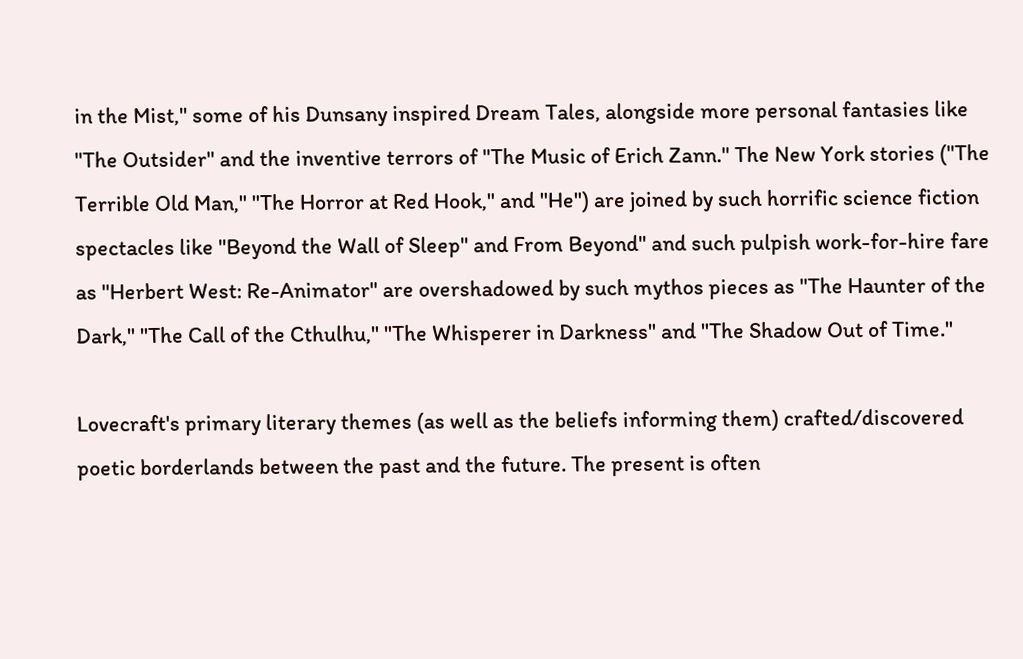in the Mist," some of his Dunsany inspired Dream Tales, alongside more personal fantasies like "The Outsider" and the inventive terrors of "The Music of Erich Zann." The New York stories ("The Terrible Old Man," "The Horror at Red Hook," and "He") are joined by such horrific science fiction spectacles like "Beyond the Wall of Sleep" and From Beyond" and such pulpish work-for-hire fare as "Herbert West: Re-Animator" are overshadowed by such mythos pieces as "The Haunter of the Dark," "The Call of the Cthulhu," "The Whisperer in Darkness" and "The Shadow Out of Time."

Lovecraft's primary literary themes (as well as the beliefs informing them) crafted/discovered poetic borderlands between the past and the future. The present is often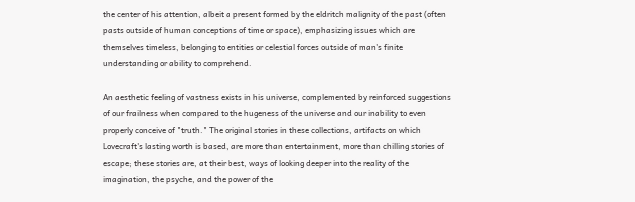the center of his attention, albeit a present formed by the eldritch malignity of the past (often pasts outside of human conceptions of time or space), emphasizing issues which are themselves timeless, belonging to entities or celestial forces outside of man's finite understanding or ability to comprehend.

An aesthetic feeling of vastness exists in his universe, complemented by reinforced suggestions of our frailness when compared to the hugeness of the universe and our inability to even properly conceive of "truth." The original stories in these collections, artifacts on which Lovecraft's lasting worth is based, are more than entertainment, more than chilling stories of escape; these stories are, at their best, ways of looking deeper into the reality of the imagination, the psyche, and the power of the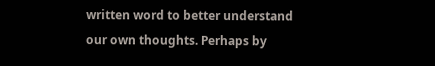written word to better understand our own thoughts. Perhaps by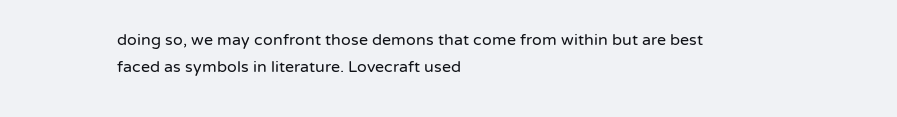doing so, we may confront those demons that come from within but are best faced as symbols in literature. Lovecraft used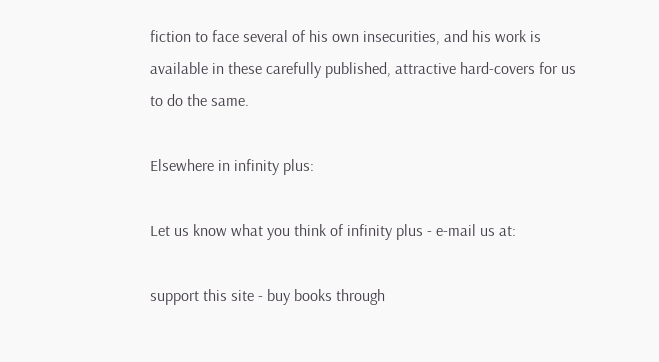fiction to face several of his own insecurities, and his work is available in these carefully published, attractive hard-covers for us to do the same.

Elsewhere in infinity plus:

Let us know what you think of infinity plus - e-mail us at:

support this site - buy books through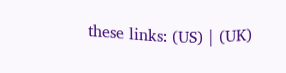these links: (US) | (UK)